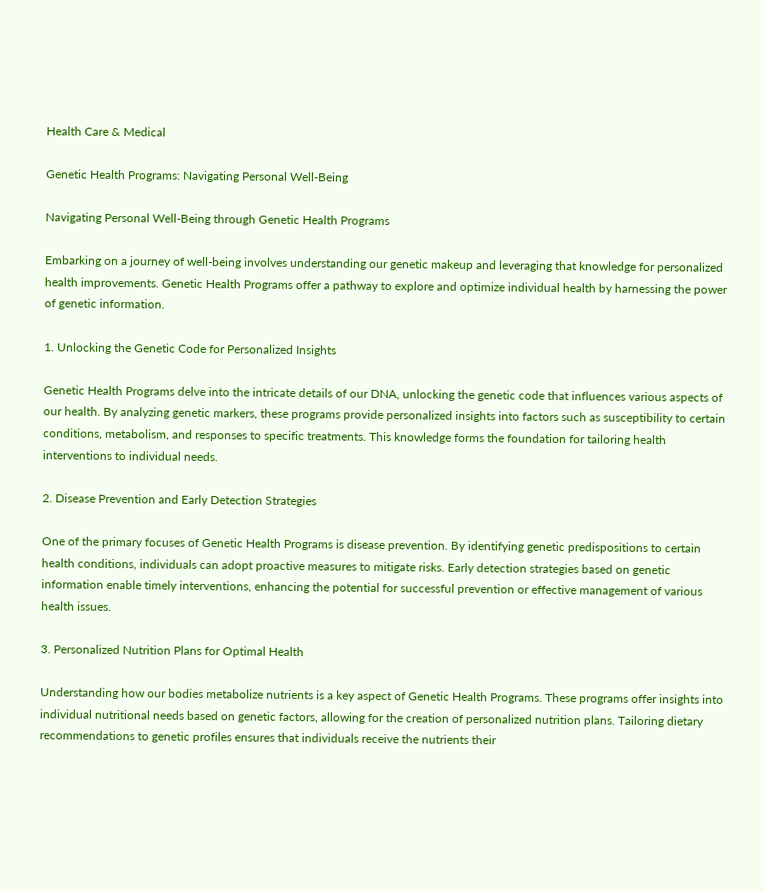Health Care & Medical

Genetic Health Programs: Navigating Personal Well-Being

Navigating Personal Well-Being through Genetic Health Programs

Embarking on a journey of well-being involves understanding our genetic makeup and leveraging that knowledge for personalized health improvements. Genetic Health Programs offer a pathway to explore and optimize individual health by harnessing the power of genetic information.

1. Unlocking the Genetic Code for Personalized Insights

Genetic Health Programs delve into the intricate details of our DNA, unlocking the genetic code that influences various aspects of our health. By analyzing genetic markers, these programs provide personalized insights into factors such as susceptibility to certain conditions, metabolism, and responses to specific treatments. This knowledge forms the foundation for tailoring health interventions to individual needs.

2. Disease Prevention and Early Detection Strategies

One of the primary focuses of Genetic Health Programs is disease prevention. By identifying genetic predispositions to certain health conditions, individuals can adopt proactive measures to mitigate risks. Early detection strategies based on genetic information enable timely interventions, enhancing the potential for successful prevention or effective management of various health issues.

3. Personalized Nutrition Plans for Optimal Health

Understanding how our bodies metabolize nutrients is a key aspect of Genetic Health Programs. These programs offer insights into individual nutritional needs based on genetic factors, allowing for the creation of personalized nutrition plans. Tailoring dietary recommendations to genetic profiles ensures that individuals receive the nutrients their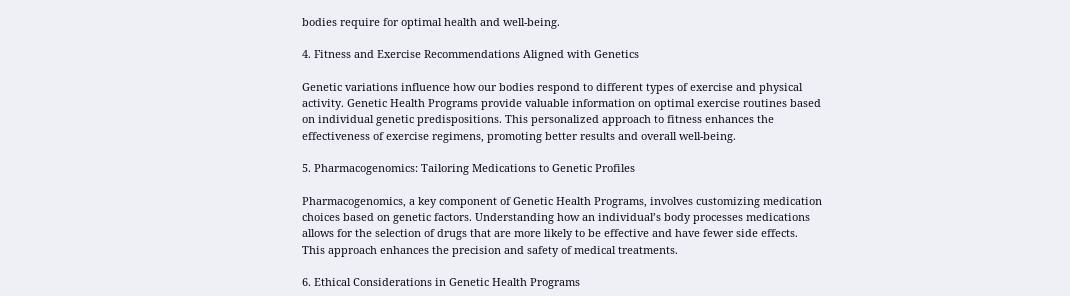bodies require for optimal health and well-being.

4. Fitness and Exercise Recommendations Aligned with Genetics

Genetic variations influence how our bodies respond to different types of exercise and physical activity. Genetic Health Programs provide valuable information on optimal exercise routines based on individual genetic predispositions. This personalized approach to fitness enhances the effectiveness of exercise regimens, promoting better results and overall well-being.

5. Pharmacogenomics: Tailoring Medications to Genetic Profiles

Pharmacogenomics, a key component of Genetic Health Programs, involves customizing medication choices based on genetic factors. Understanding how an individual’s body processes medications allows for the selection of drugs that are more likely to be effective and have fewer side effects. This approach enhances the precision and safety of medical treatments.

6. Ethical Considerations in Genetic Health Programs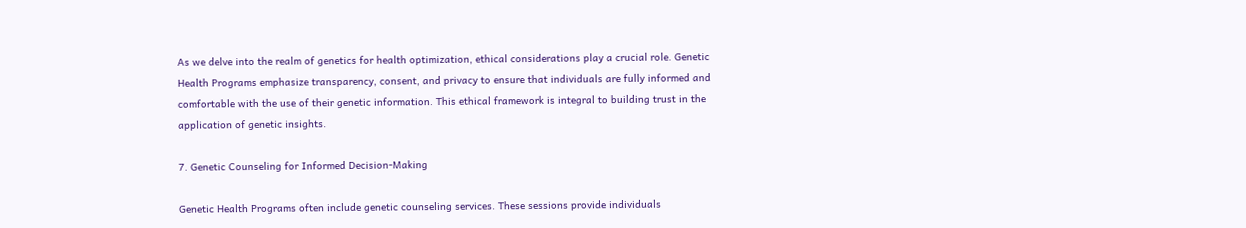As we delve into the realm of genetics for health optimization, ethical considerations play a crucial role. Genetic Health Programs emphasize transparency, consent, and privacy to ensure that individuals are fully informed and comfortable with the use of their genetic information. This ethical framework is integral to building trust in the application of genetic insights.

7. Genetic Counseling for Informed Decision-Making

Genetic Health Programs often include genetic counseling services. These sessions provide individuals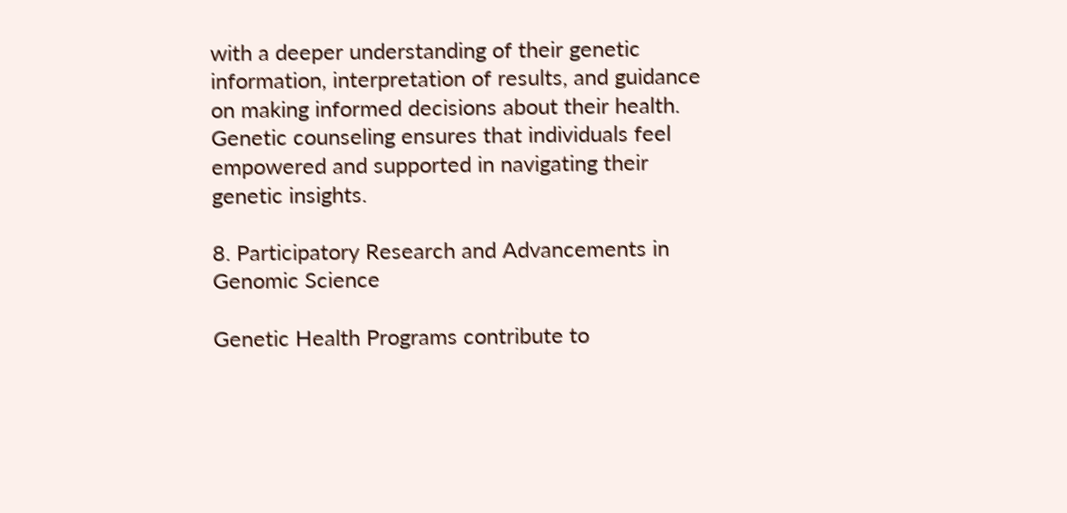with a deeper understanding of their genetic information, interpretation of results, and guidance on making informed decisions about their health. Genetic counseling ensures that individuals feel empowered and supported in navigating their genetic insights.

8. Participatory Research and Advancements in Genomic Science

Genetic Health Programs contribute to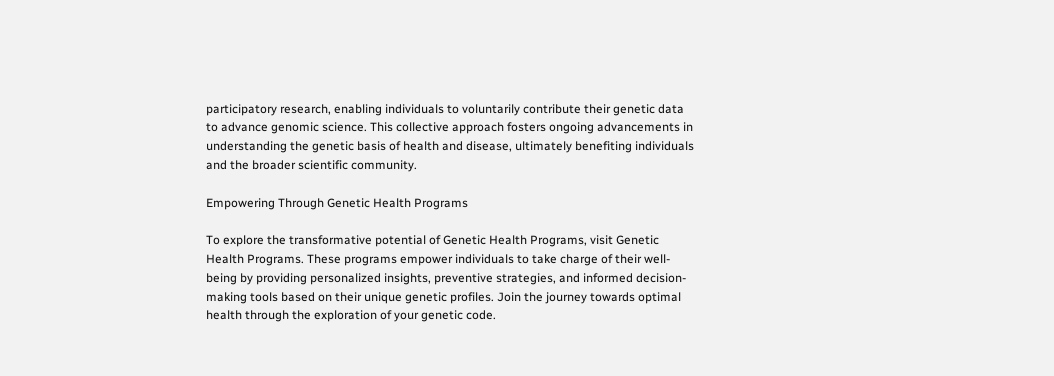participatory research, enabling individuals to voluntarily contribute their genetic data to advance genomic science. This collective approach fosters ongoing advancements in understanding the genetic basis of health and disease, ultimately benefiting individuals and the broader scientific community.

Empowering Through Genetic Health Programs

To explore the transformative potential of Genetic Health Programs, visit Genetic Health Programs. These programs empower individuals to take charge of their well-being by providing personalized insights, preventive strategies, and informed decision-making tools based on their unique genetic profiles. Join the journey towards optimal health through the exploration of your genetic code.